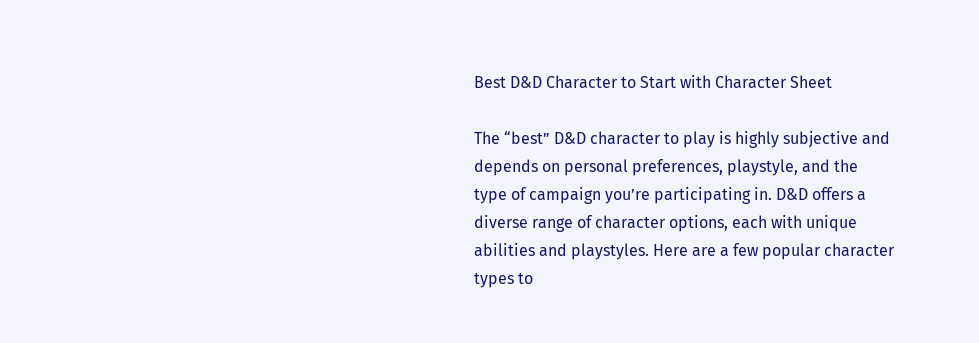Best D&D Character to Start with Character Sheet

The “best” D&D character to play is highly subjective and depends on personal preferences, playstyle, and the type of campaign you’re participating in. D&D offers a diverse range of character options, each with unique abilities and playstyles. Here are a few popular character types to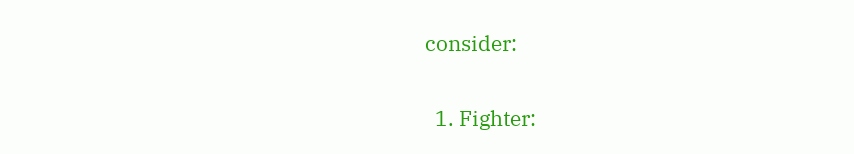consider:

  1. Fighter: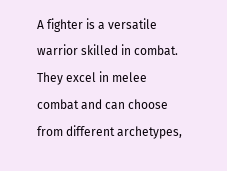A fighter is a versatile warrior skilled in combat. They excel in melee combat and can choose from different archetypes,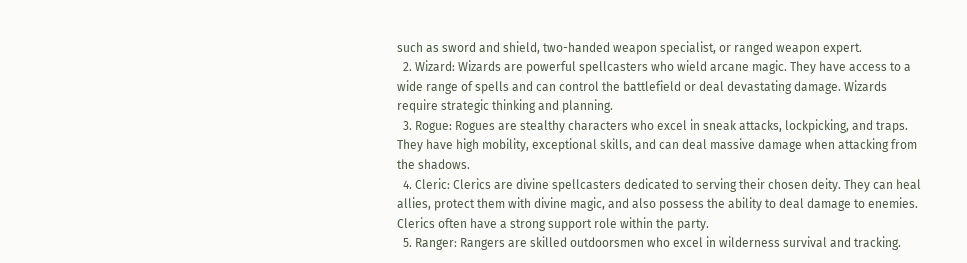such as sword and shield, two-handed weapon specialist, or ranged weapon expert.
  2. Wizard: Wizards are powerful spellcasters who wield arcane magic. They have access to a wide range of spells and can control the battlefield or deal devastating damage. Wizards require strategic thinking and planning.
  3. Rogue: Rogues are stealthy characters who excel in sneak attacks, lockpicking, and traps. They have high mobility, exceptional skills, and can deal massive damage when attacking from the shadows.
  4. Cleric: Clerics are divine spellcasters dedicated to serving their chosen deity. They can heal allies, protect them with divine magic, and also possess the ability to deal damage to enemies. Clerics often have a strong support role within the party.
  5. Ranger: Rangers are skilled outdoorsmen who excel in wilderness survival and tracking.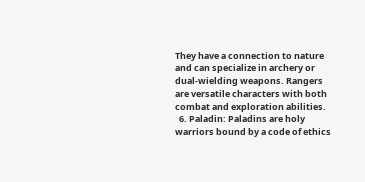They have a connection to nature and can specialize in archery or dual-wielding weapons. Rangers are versatile characters with both combat and exploration abilities.
  6. Paladin: Paladins are holy warriors bound by a code of ethics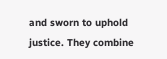and sworn to uphold justice. They combine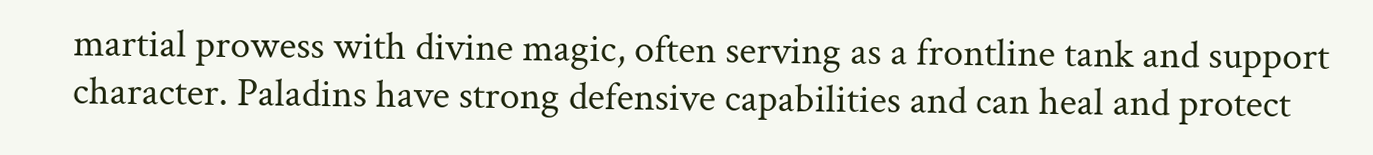martial prowess with divine magic, often serving as a frontline tank and support character. Paladins have strong defensive capabilities and can heal and protect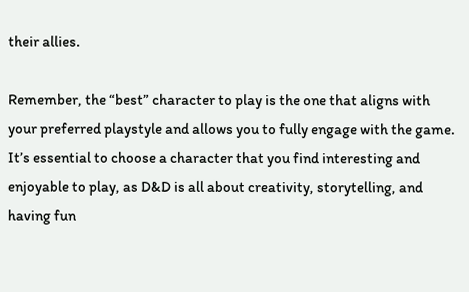their allies.

Remember, the “best” character to play is the one that aligns with your preferred playstyle and allows you to fully engage with the game. It’s essential to choose a character that you find interesting and enjoyable to play, as D&D is all about creativity, storytelling, and having fun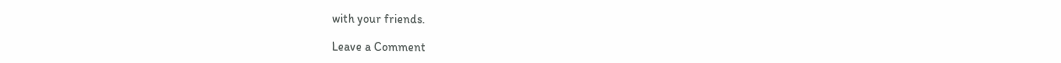with your friends.

Leave a Comment